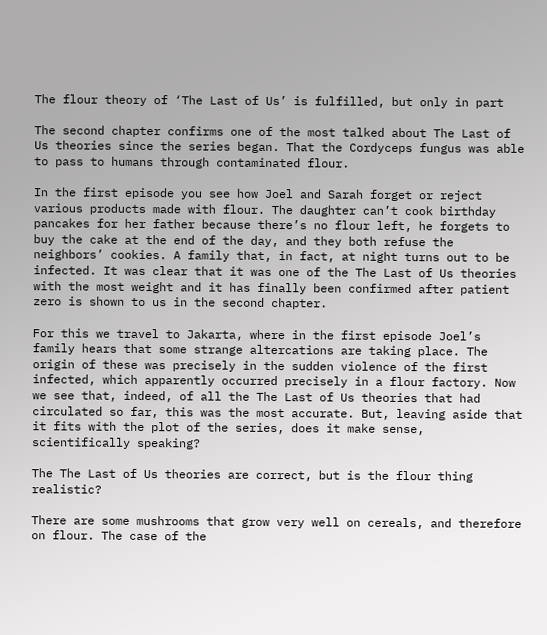The flour theory of ‘The Last of Us’ is fulfilled, but only in part

The second chapter confirms one of the most talked about The Last of Us theories since the series began. That the Cordyceps fungus was able to pass to humans through contaminated flour.

In the first episode you see how Joel and Sarah forget or reject various products made with flour. The daughter can’t cook birthday pancakes for her father because there’s no flour left, he forgets to buy the cake at the end of the day, and they both refuse the neighbors’ cookies. A family that, in fact, at night turns out to be infected. It was clear that it was one of the The Last of Us theories with the most weight and it has finally been confirmed after patient zero is shown to us in the second chapter.

For this we travel to Jakarta, where in the first episode Joel’s family hears that some strange altercations are taking place. The origin of these was precisely in the sudden violence of the first infected, which apparently occurred precisely in a flour factory. Now we see that, indeed, of all the The Last of Us theories that had circulated so far, this was the most accurate. But, leaving aside that it fits with the plot of the series, does it make sense, scientifically speaking?

The The Last of Us theories are correct, but is the flour thing realistic?

There are some mushrooms that grow very well on cereals, and therefore on flour. The case of the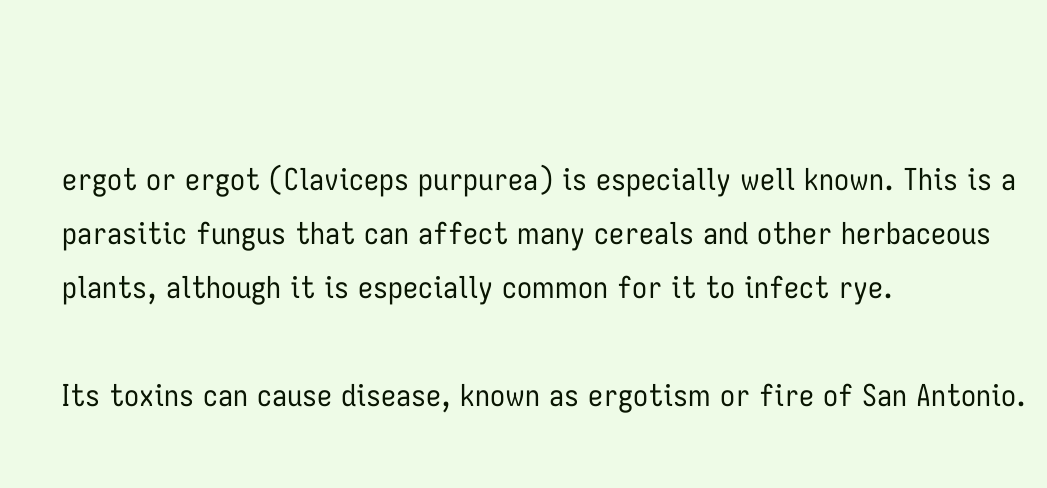ergot or ergot (Claviceps purpurea) is especially well known. This is a parasitic fungus that can affect many cereals and other herbaceous plants, although it is especially common for it to infect rye.

Its toxins can cause disease, known as ergotism or fire of San Antonio.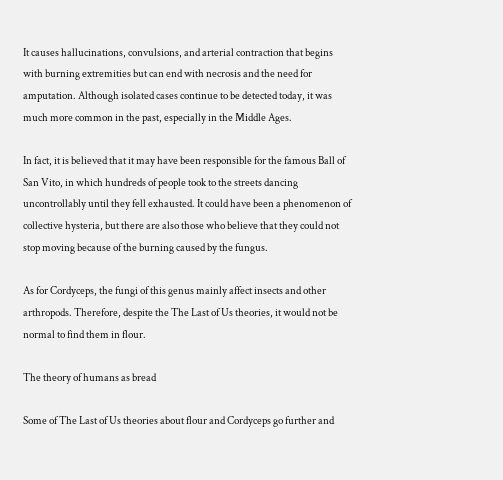It causes hallucinations, convulsions, and arterial contraction that begins with burning extremities but can end with necrosis and the need for amputation. Although isolated cases continue to be detected today, it was much more common in the past, especially in the Middle Ages.

In fact, it is believed that it may have been responsible for the famous Ball of San Vito, in which hundreds of people took to the streets dancing uncontrollably until they fell exhausted. It could have been a phenomenon of collective hysteria, but there are also those who believe that they could not stop moving because of the burning caused by the fungus.

As for Cordyceps, the fungi of this genus mainly affect insects and other arthropods. Therefore, despite the The Last of Us theories, it would not be normal to find them in flour.

The theory of humans as bread

Some of The Last of Us theories about flour and Cordyceps go further and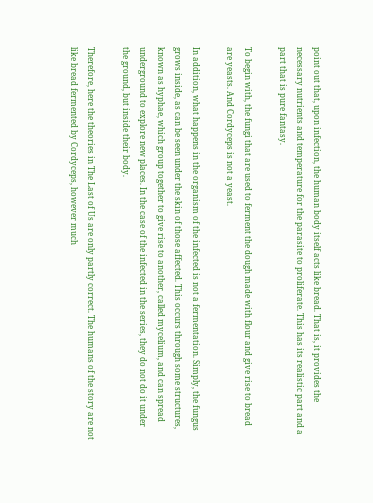point out that, upon infection, the human body itself acts like bread. That is, it provides the necessary nutrients and temperature for the parasite to proliferate. This has its realistic part and a part that is pure fantasy.

To begin with, the fungi that are used to ferment the dough made with flour and give rise to bread are yeasts. And Cordyceps is not a yeast.

In addition, what happens in the organism of the infected is not a fermentation. Simply, the fungus grows inside, as can be seen under the skin of those affected. This occurs through some structures, known as hyphae, which group together to give rise to another, called mycelium, and can spread underground to explore new places. In the case of the infected in the series, they do not do it under the ground, but inside their body.

Therefore, here the theories in The Last of Us are only partly correct. The humans of the story are not like bread fermented by Cordyceps, however much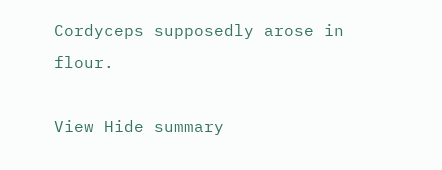Cordyceps supposedly arose in flour.

View Hide summary